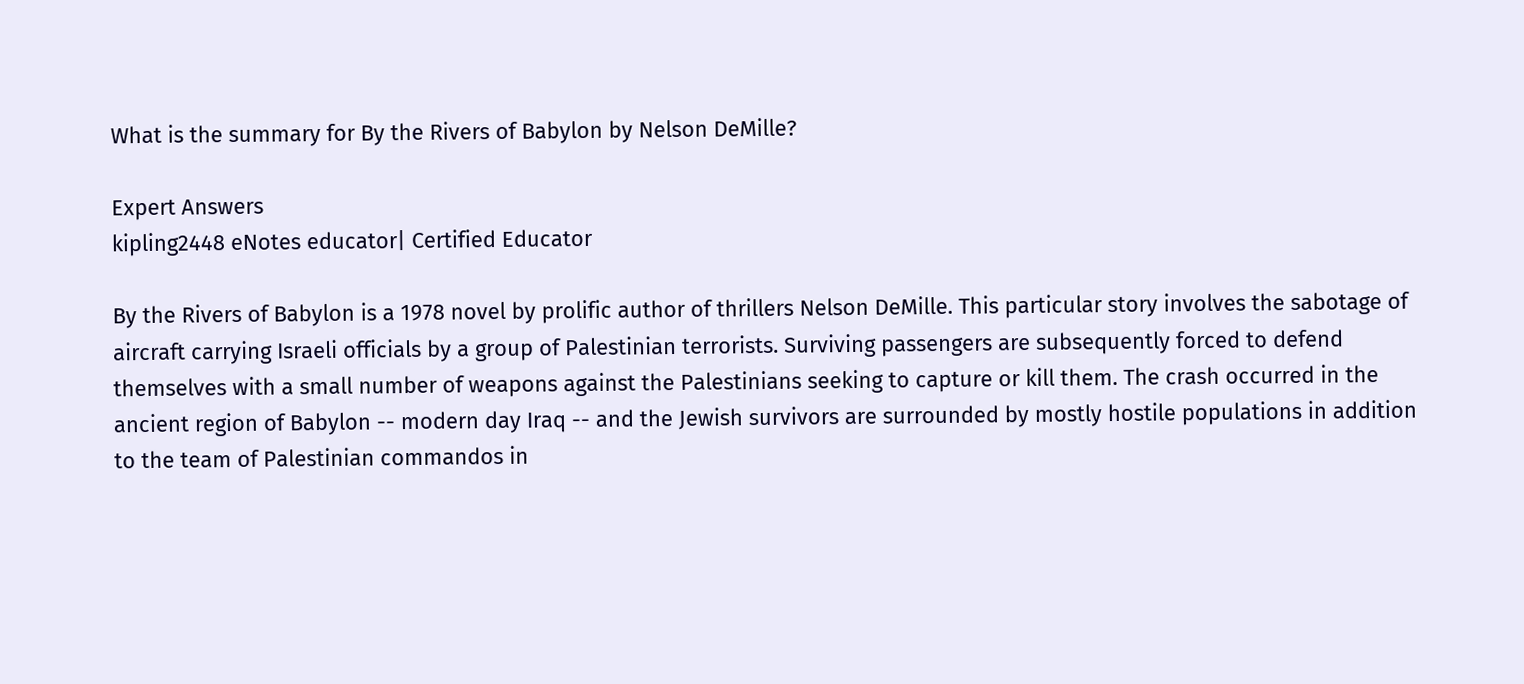What is the summary for By the Rivers of Babylon by Nelson DeMille?

Expert Answers
kipling2448 eNotes educator| Certified Educator

By the Rivers of Babylon is a 1978 novel by prolific author of thrillers Nelson DeMille. This particular story involves the sabotage of aircraft carrying Israeli officials by a group of Palestinian terrorists. Surviving passengers are subsequently forced to defend themselves with a small number of weapons against the Palestinians seeking to capture or kill them. The crash occurred in the ancient region of Babylon -- modern day Iraq -- and the Jewish survivors are surrounded by mostly hostile populations in addition to the team of Palestinian commandos in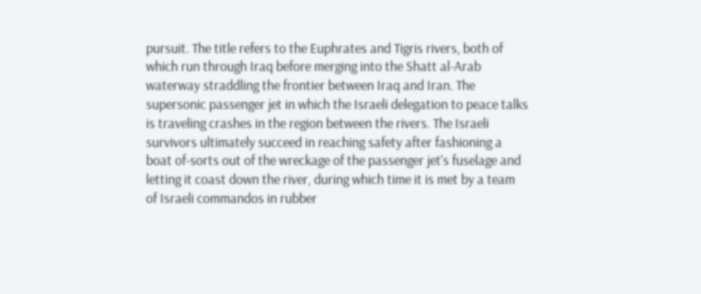pursuit. The title refers to the Euphrates and Tigris rivers, both of which run through Iraq before merging into the Shatt al-Arab waterway straddling the frontier between Iraq and Iran. The supersonic passenger jet in which the Israeli delegation to peace talks is traveling crashes in the region between the rivers. The Israeli survivors ultimately succeed in reaching safety after fashioning a boat of-sorts out of the wreckage of the passenger jet's fuselage and letting it coast down the river, during which time it is met by a team of Israeli commandos in rubber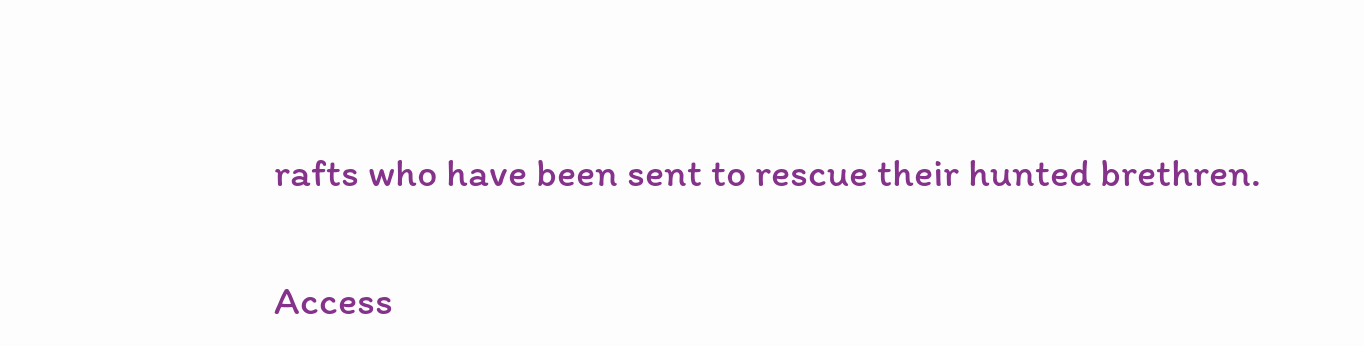rafts who have been sent to rescue their hunted brethren.

Access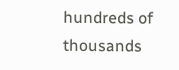hundreds of thousands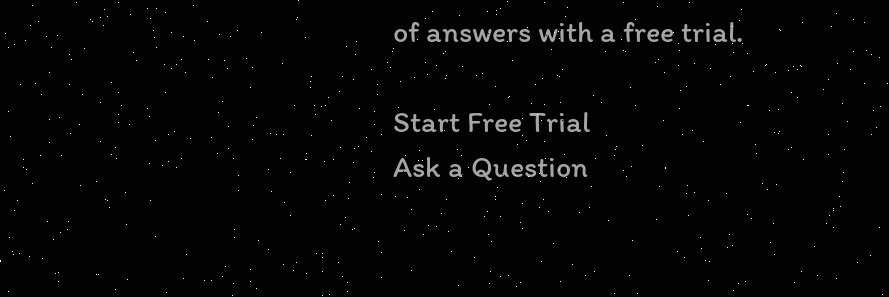of answers with a free trial.

Start Free Trial
Ask a Question